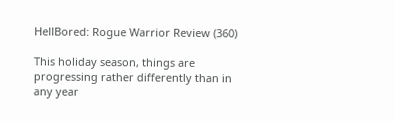HellBored: Rogue Warrior Review (360)

This holiday season, things are progressing rather differently than in any year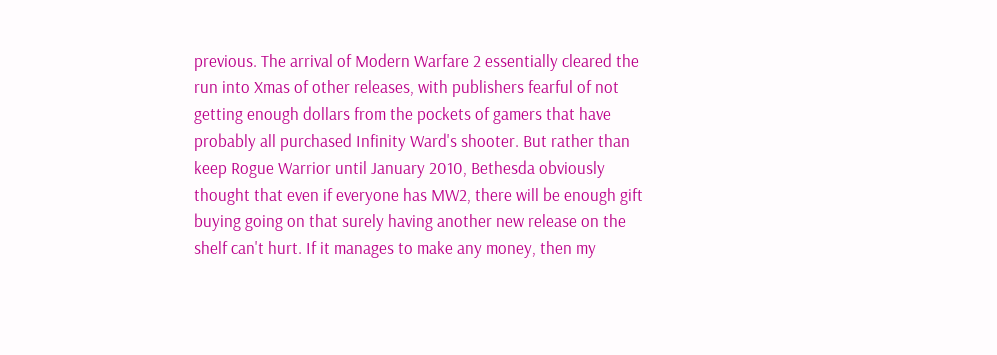previous. The arrival of Modern Warfare 2 essentially cleared the run into Xmas of other releases, with publishers fearful of not getting enough dollars from the pockets of gamers that have probably all purchased Infinity Ward's shooter. But rather than keep Rogue Warrior until January 2010, Bethesda obviously thought that even if everyone has MW2, there will be enough gift buying going on that surely having another new release on the shelf can't hurt. If it manages to make any money, then my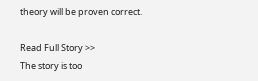theory will be proven correct.

Read Full Story >>
The story is too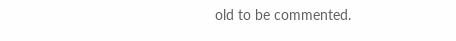old to be commented.